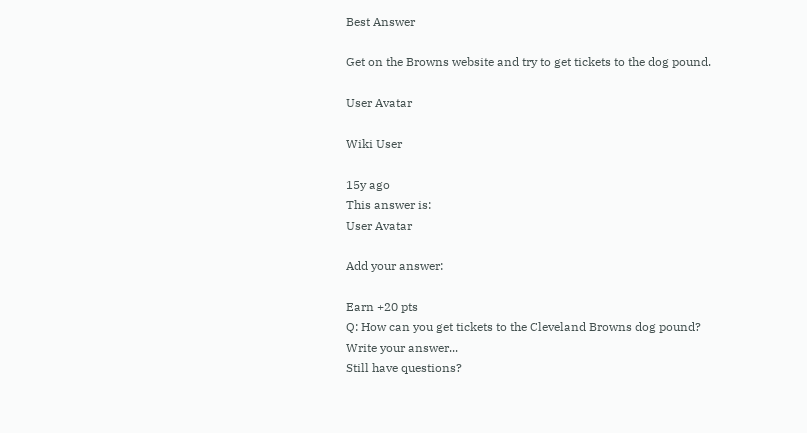Best Answer

Get on the Browns website and try to get tickets to the dog pound.

User Avatar

Wiki User

15y ago
This answer is:
User Avatar

Add your answer:

Earn +20 pts
Q: How can you get tickets to the Cleveland Browns dog pound?
Write your answer...
Still have questions?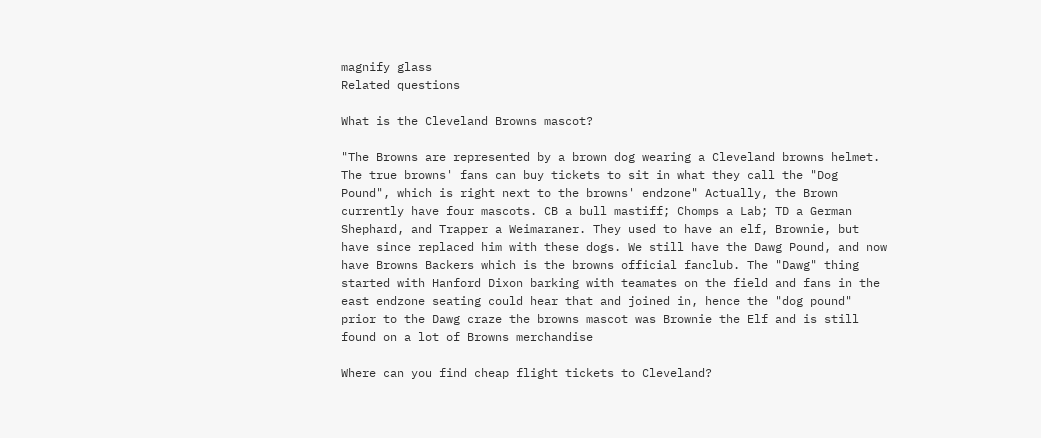magnify glass
Related questions

What is the Cleveland Browns mascot?

"The Browns are represented by a brown dog wearing a Cleveland browns helmet. The true browns' fans can buy tickets to sit in what they call the "Dog Pound", which is right next to the browns' endzone" Actually, the Brown currently have four mascots. CB a bull mastiff; Chomps a Lab; TD a German Shephard, and Trapper a Weimaraner. They used to have an elf, Brownie, but have since replaced him with these dogs. We still have the Dawg Pound, and now have Browns Backers which is the browns official fanclub. The "Dawg" thing started with Hanford Dixon barking with teamates on the field and fans in the east endzone seating could hear that and joined in, hence the "dog pound" prior to the Dawg craze the browns mascot was Brownie the Elf and is still found on a lot of Browns merchandise

Where can you find cheap flight tickets to Cleveland?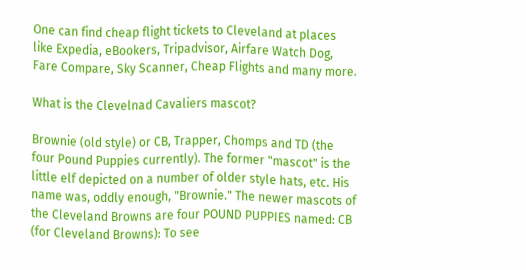One can find cheap flight tickets to Cleveland at places like Expedia, eBookers, Tripadvisor, Airfare Watch Dog, Fare Compare, Sky Scanner, Cheap Flights and many more.

What is the Clevelnad Cavaliers mascot?

Brownie (old style) or CB, Trapper, Chomps and TD (the four Pound Puppies currently). The former "mascot" is the little elf depicted on a number of older style hats, etc. His name was, oddly enough, "Brownie." The newer mascots of the Cleveland Browns are four POUND PUPPIES named: CB (for Cleveland Browns): To see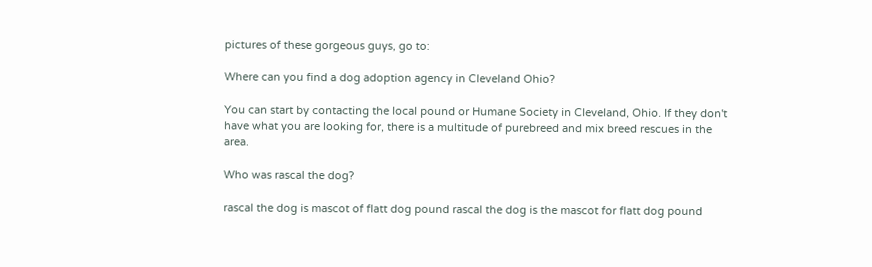pictures of these gorgeous guys, go to:

Where can you find a dog adoption agency in Cleveland Ohio?

You can start by contacting the local pound or Humane Society in Cleveland, Ohio. If they don't have what you are looking for, there is a multitude of purebreed and mix breed rescues in the area.

Who was rascal the dog?

rascal the dog is mascot of flatt dog pound rascal the dog is the mascot for flatt dog pound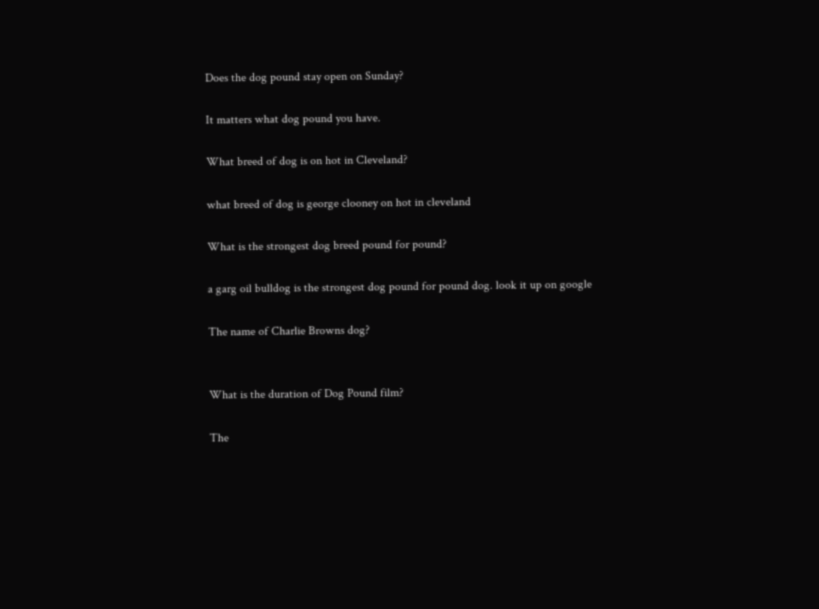Does the dog pound stay open on Sunday?

It matters what dog pound you have.

What breed of dog is on hot in Cleveland?

what breed of dog is george clooney on hot in cleveland

What is the strongest dog breed pound for pound?

a garg oil bulldog is the strongest dog pound for pound dog. look it up on google

The name of Charlie Browns dog?


What is the duration of Dog Pound film?

The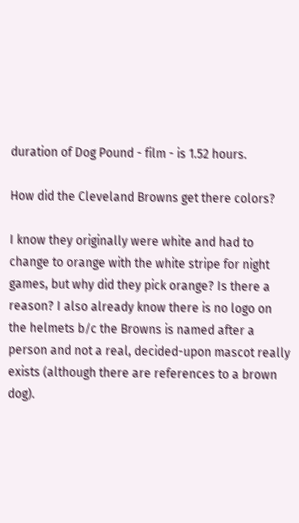duration of Dog Pound - film - is 1.52 hours.

How did the Cleveland Browns get there colors?

I know they originally were white and had to change to orange with the white stripe for night games, but why did they pick orange? Is there a reason? I also already know there is no logo on the helmets b/c the Browns is named after a person and not a real, decided-upon mascot really exists (although there are references to a brown dog).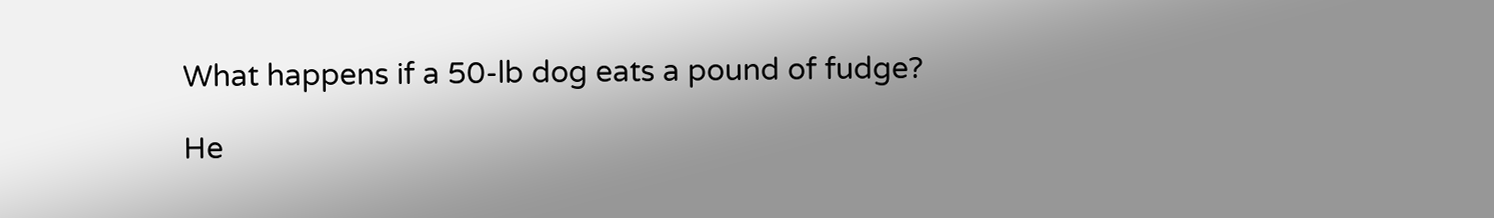What happens if a 50-lb dog eats a pound of fudge?

He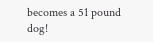becomes a 51 pound dog!